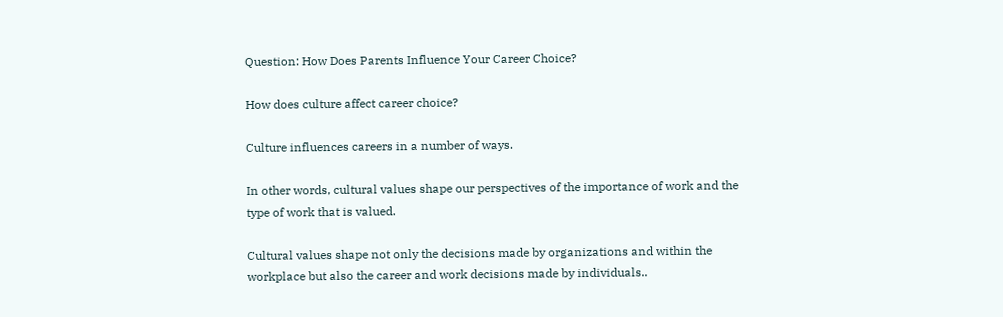Question: How Does Parents Influence Your Career Choice?

How does culture affect career choice?

Culture influences careers in a number of ways.

In other words, cultural values shape our perspectives of the importance of work and the type of work that is valued.

Cultural values shape not only the decisions made by organizations and within the workplace but also the career and work decisions made by individuals..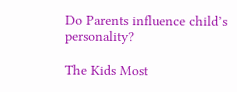Do Parents influence child’s personality?

The Kids Most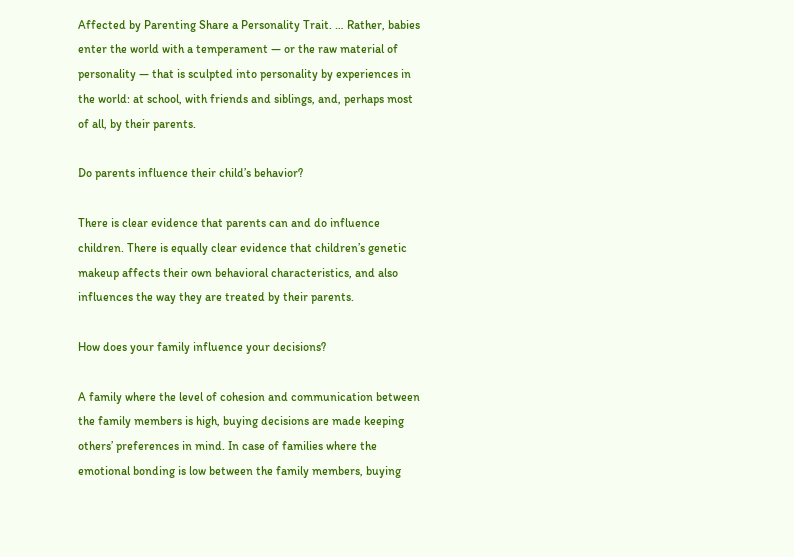Affected by Parenting Share a Personality Trait. … Rather, babies enter the world with a temperament — or the raw material of personality — that is sculpted into personality by experiences in the world: at school, with friends and siblings, and, perhaps most of all, by their parents.

Do parents influence their child’s behavior?

There is clear evidence that parents can and do influence children. There is equally clear evidence that children’s genetic makeup affects their own behavioral characteristics, and also influences the way they are treated by their parents.

How does your family influence your decisions?

A family where the level of cohesion and communication between the family members is high, buying decisions are made keeping others’ preferences in mind. In case of families where the emotional bonding is low between the family members, buying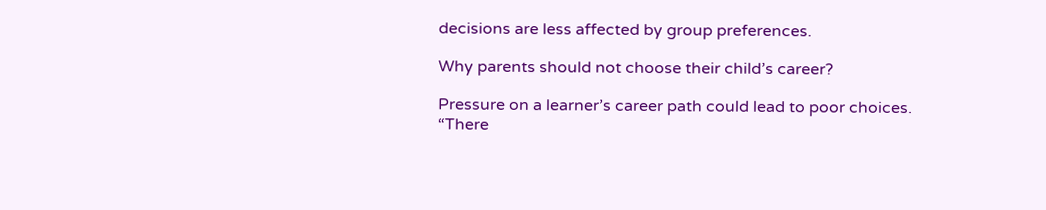decisions are less affected by group preferences.

Why parents should not choose their child’s career?

Pressure on a learner’s career path could lead to poor choices. “There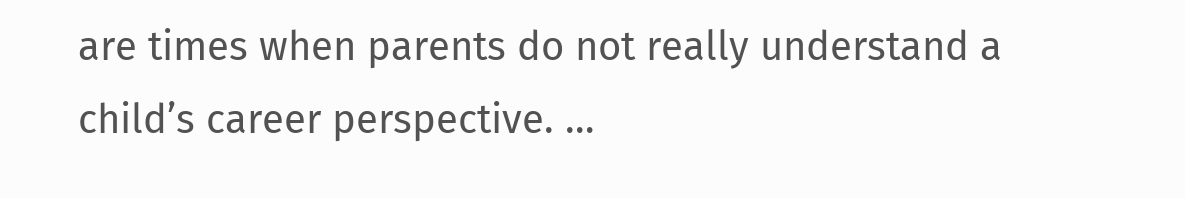are times when parents do not really understand a child’s career perspective. …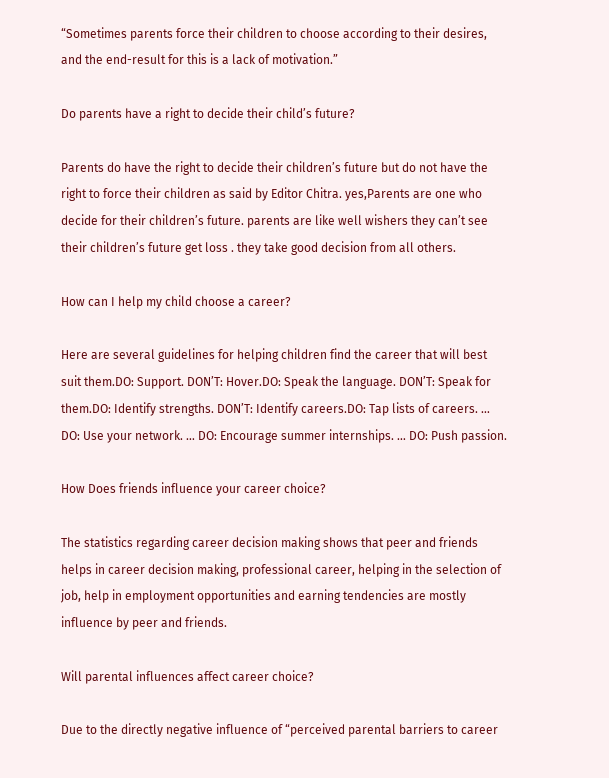“Sometimes parents force their children to choose according to their desires, and the end-result for this is a lack of motivation.”

Do parents have a right to decide their child’s future?

Parents do have the right to decide their children’s future but do not have the right to force their children as said by Editor Chitra. yes,Parents are one who decide for their children’s future. parents are like well wishers they can’t see their children’s future get loss . they take good decision from all others.

How can I help my child choose a career?

Here are several guidelines for helping children find the career that will best suit them.DO: Support. DON’T: Hover.DO: Speak the language. DON’T: Speak for them.DO: Identify strengths. DON’T: Identify careers.DO: Tap lists of careers. … DO: Use your network. … DO: Encourage summer internships. … DO: Push passion.

How Does friends influence your career choice?

The statistics regarding career decision making shows that peer and friends helps in career decision making, professional career, helping in the selection of job, help in employment opportunities and earning tendencies are mostly influence by peer and friends.

Will parental influences affect career choice?

Due to the directly negative influence of “perceived parental barriers to career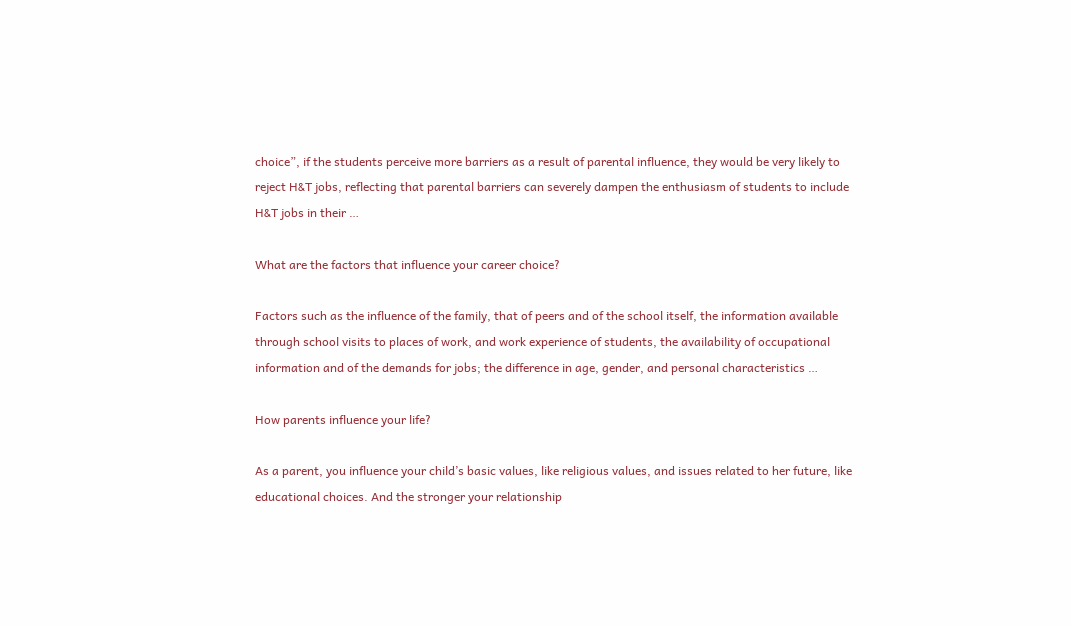choice”, if the students perceive more barriers as a result of parental influence, they would be very likely to reject H&T jobs, reflecting that parental barriers can severely dampen the enthusiasm of students to include H&T jobs in their …

What are the factors that influence your career choice?

Factors such as the influence of the family, that of peers and of the school itself, the information available through school visits to places of work, and work experience of students, the availability of occupational information and of the demands for jobs; the difference in age, gender, and personal characteristics …

How parents influence your life?

As a parent, you influence your child’s basic values, like religious values, and issues related to her future, like educational choices. And the stronger your relationship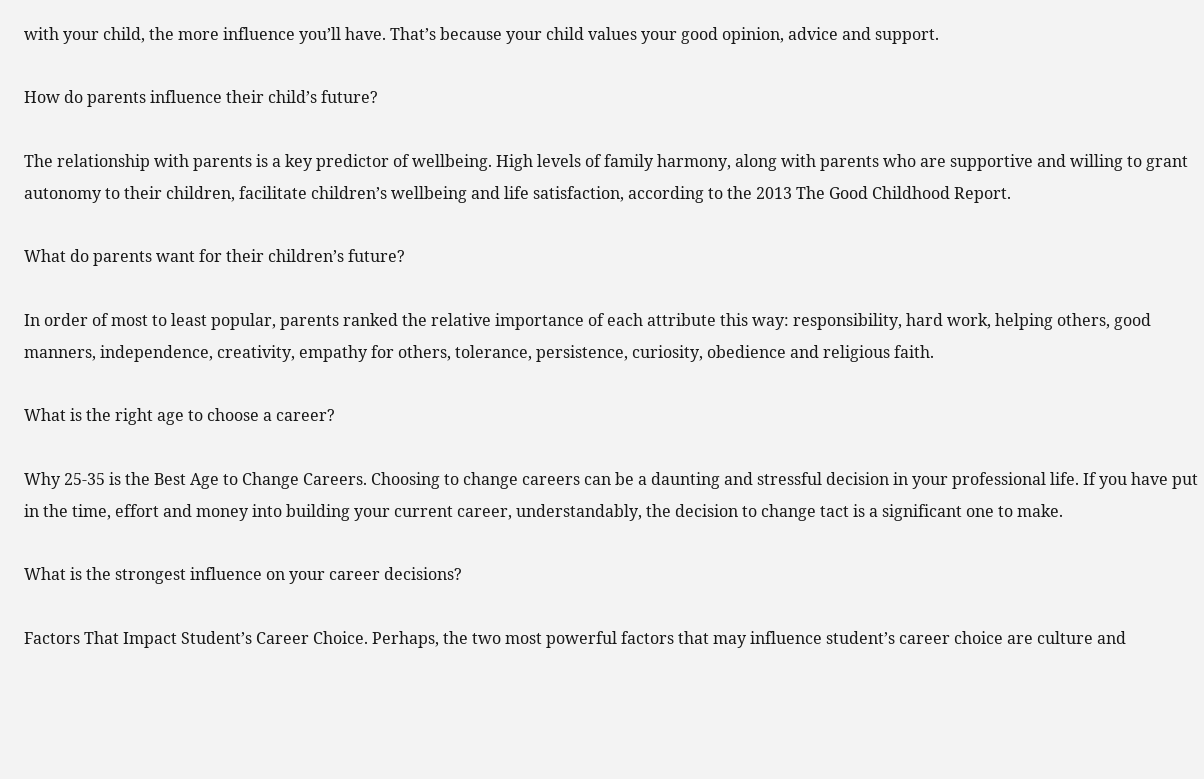with your child, the more influence you’ll have. That’s because your child values your good opinion, advice and support.

How do parents influence their child’s future?

The relationship with parents is a key predictor of wellbeing. High levels of family harmony, along with parents who are supportive and willing to grant autonomy to their children, facilitate children’s wellbeing and life satisfaction, according to the 2013 The Good Childhood Report.

What do parents want for their children’s future?

In order of most to least popular, parents ranked the relative importance of each attribute this way: responsibility, hard work, helping others, good manners, independence, creativity, empathy for others, tolerance, persistence, curiosity, obedience and religious faith.

What is the right age to choose a career?

Why 25-35 is the Best Age to Change Careers. Choosing to change careers can be a daunting and stressful decision in your professional life. If you have put in the time, effort and money into building your current career, understandably, the decision to change tact is a significant one to make.

What is the strongest influence on your career decisions?

Factors That Impact Student’s Career Choice. Perhaps, the two most powerful factors that may influence student’s career choice are culture and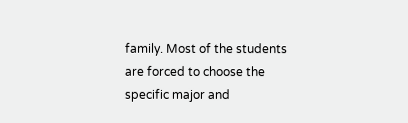family. Most of the students are forced to choose the specific major and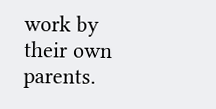work by their own parents.